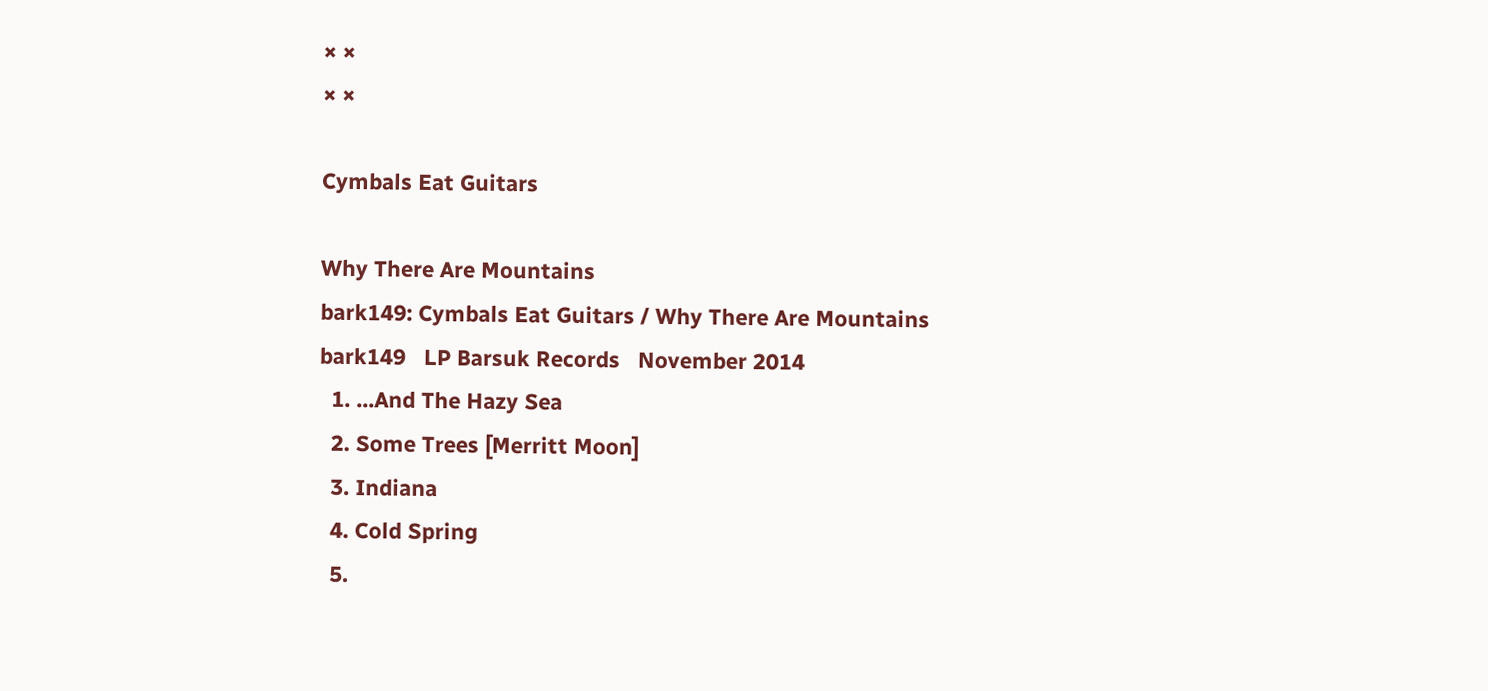× ×
× ×

Cymbals Eat Guitars

Why There Are Mountains
bark149: Cymbals Eat Guitars / Why There Are Mountains
bark149   LP Barsuk Records   November 2014
  1. ...And The Hazy Sea
  2. Some Trees [Merritt Moon]
  3. Indiana
  4. Cold Spring
  5.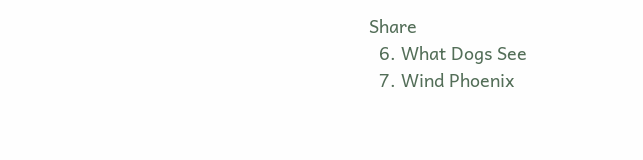Share
  6. What Dogs See
  7. Wind Phoenix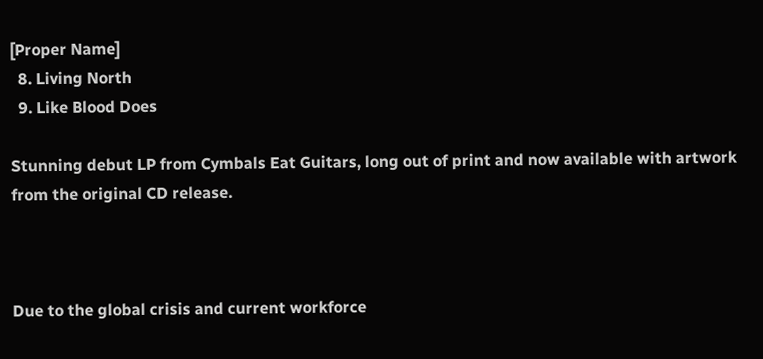[Proper Name]
  8. Living North
  9. Like Blood Does

Stunning debut LP from Cymbals Eat Guitars, long out of print and now available with artwork from the original CD release.



Due to the global crisis and current workforce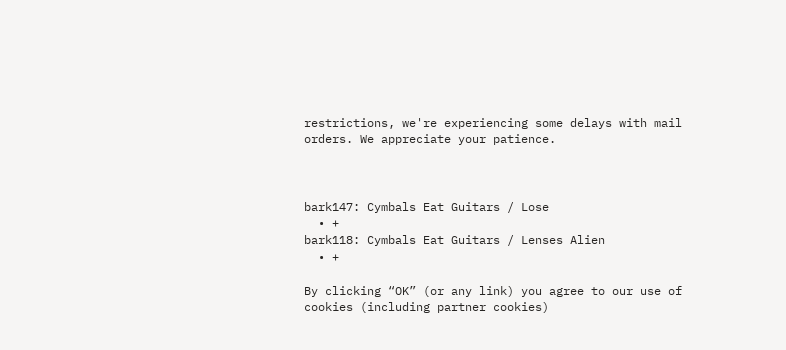restrictions, we're experiencing some delays with mail orders. We appreciate your patience.



bark147: Cymbals Eat Guitars / Lose
  • +
bark118: Cymbals Eat Guitars / Lenses Alien
  • +

By clicking “OK” (or any link) you agree to our use of cookies (including partner cookies)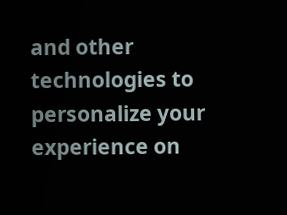and other technologies to personalize your experience on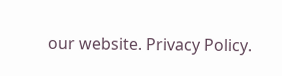our website. Privacy Policy.